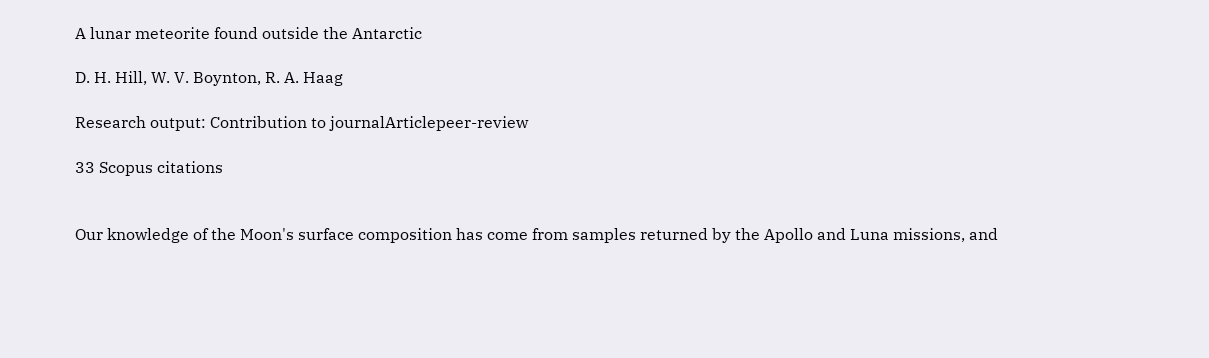A lunar meteorite found outside the Antarctic

D. H. Hill, W. V. Boynton, R. A. Haag

Research output: Contribution to journalArticlepeer-review

33 Scopus citations


Our knowledge of the Moon's surface composition has come from samples returned by the Apollo and Luna missions, and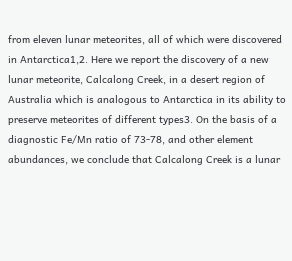from eleven lunar meteorites, all of which were discovered in Antarctica1,2. Here we report the discovery of a new lunar meteorite, Calcalong Creek, in a desert region of Australia which is analogous to Antarctica in its ability to preserve meteorites of different types3. On the basis of a diagnostic Fe/Mn ratio of 73-78, and other element abundances, we conclude that Calcalong Creek is a lunar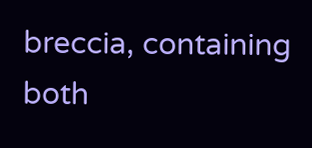breccia, containing both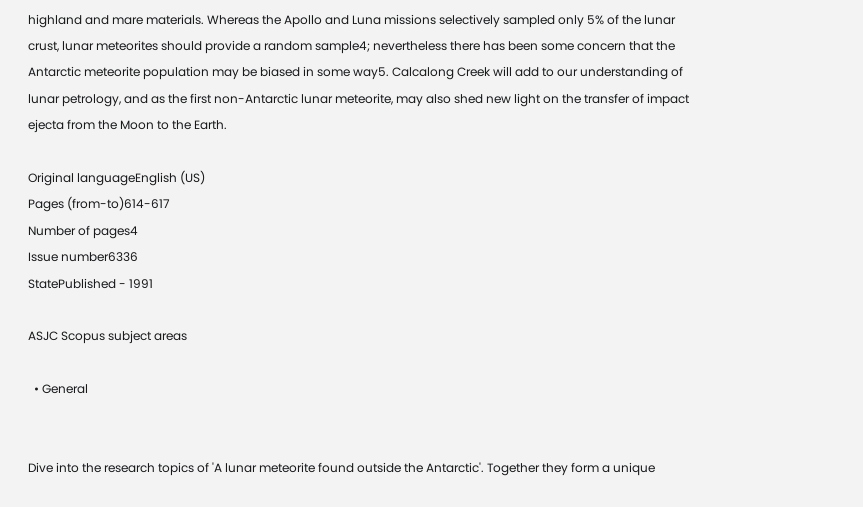highland and mare materials. Whereas the Apollo and Luna missions selectively sampled only 5% of the lunar crust, lunar meteorites should provide a random sample4; nevertheless there has been some concern that the Antarctic meteorite population may be biased in some way5. Calcalong Creek will add to our understanding of lunar petrology, and as the first non-Antarctic lunar meteorite, may also shed new light on the transfer of impact ejecta from the Moon to the Earth.

Original languageEnglish (US)
Pages (from-to)614-617
Number of pages4
Issue number6336
StatePublished - 1991

ASJC Scopus subject areas

  • General


Dive into the research topics of 'A lunar meteorite found outside the Antarctic'. Together they form a unique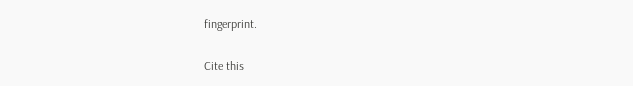fingerprint.

Cite this